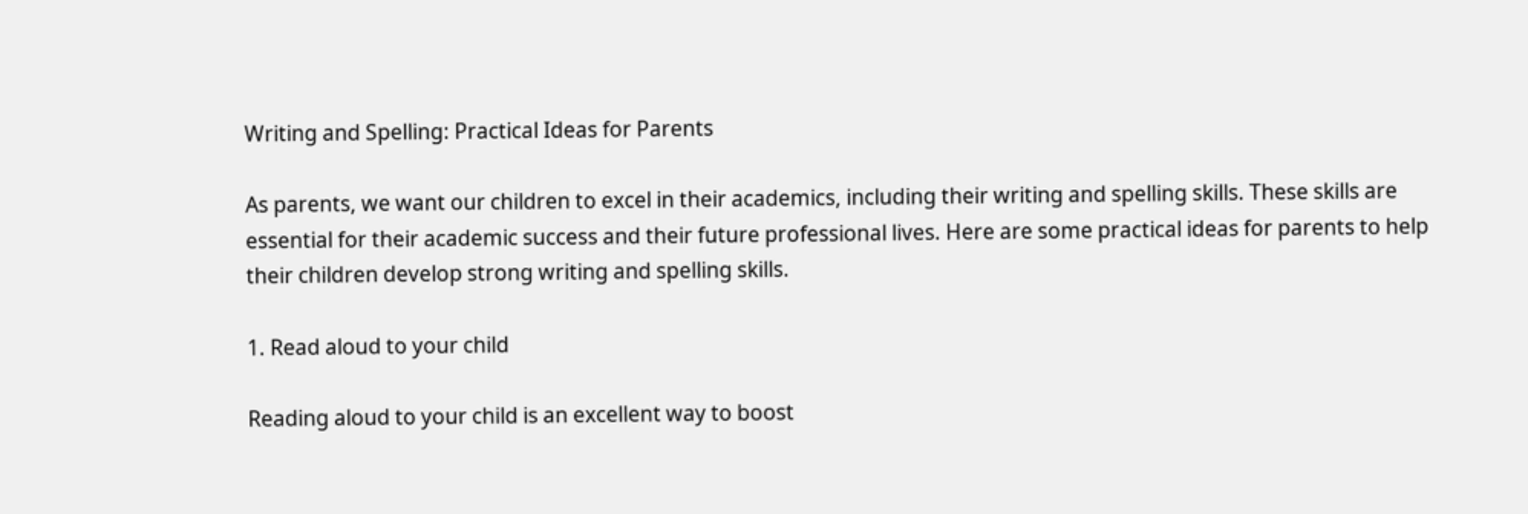Writing and Spelling: Practical Ideas for Parents

As parents, we want our children to excel in their academics, including their writing and spelling skills. These skills are essential for their academic success and their future professional lives. Here are some practical ideas for parents to help their children develop strong writing and spelling skills.

1. Read aloud to your child

Reading aloud to your child is an excellent way to boost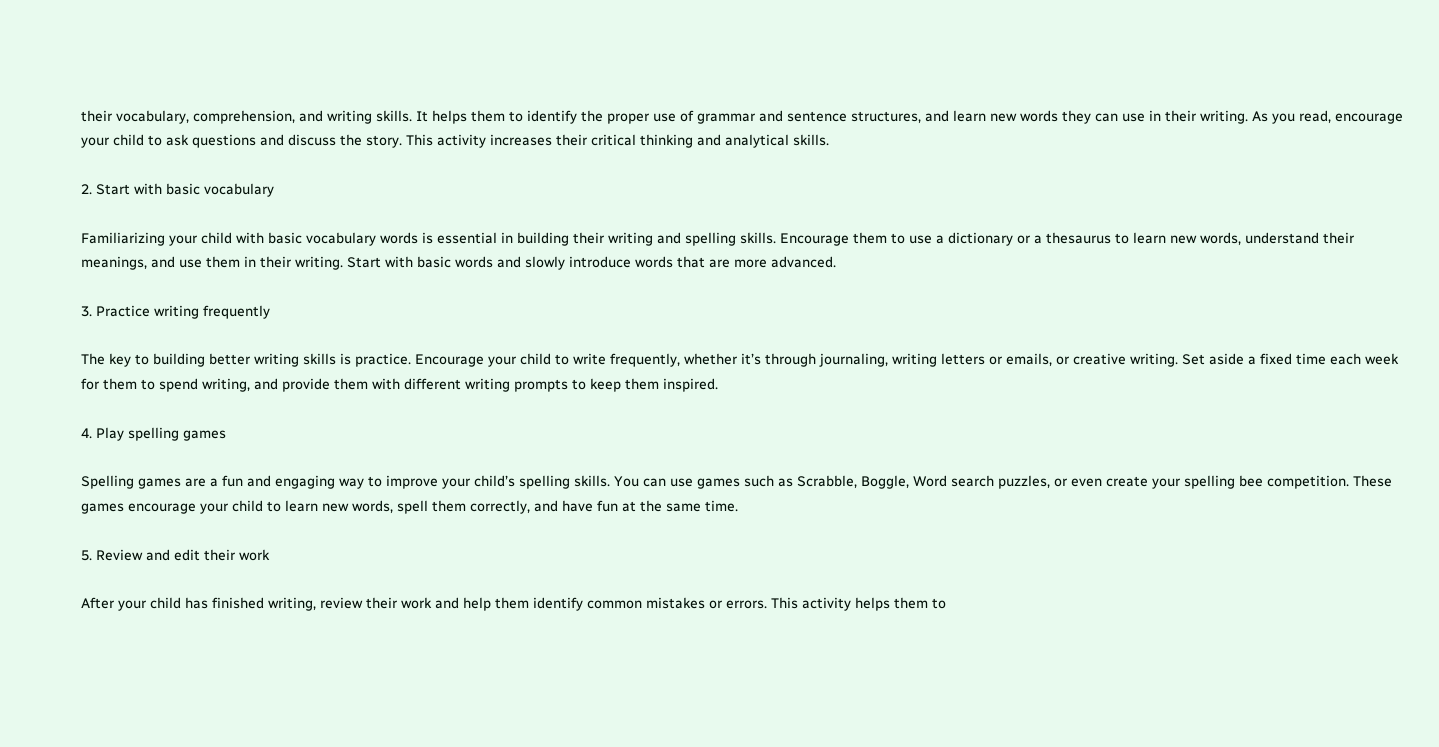their vocabulary, comprehension, and writing skills. It helps them to identify the proper use of grammar and sentence structures, and learn new words they can use in their writing. As you read, encourage your child to ask questions and discuss the story. This activity increases their critical thinking and analytical skills.

2. Start with basic vocabulary

Familiarizing your child with basic vocabulary words is essential in building their writing and spelling skills. Encourage them to use a dictionary or a thesaurus to learn new words, understand their meanings, and use them in their writing. Start with basic words and slowly introduce words that are more advanced.

3. Practice writing frequently

The key to building better writing skills is practice. Encourage your child to write frequently, whether it’s through journaling, writing letters or emails, or creative writing. Set aside a fixed time each week for them to spend writing, and provide them with different writing prompts to keep them inspired.

4. Play spelling games

Spelling games are a fun and engaging way to improve your child’s spelling skills. You can use games such as Scrabble, Boggle, Word search puzzles, or even create your spelling bee competition. These games encourage your child to learn new words, spell them correctly, and have fun at the same time.

5. Review and edit their work

After your child has finished writing, review their work and help them identify common mistakes or errors. This activity helps them to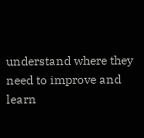understand where they need to improve and learn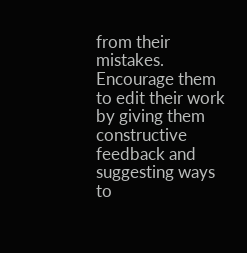from their mistakes. Encourage them to edit their work by giving them constructive feedback and suggesting ways to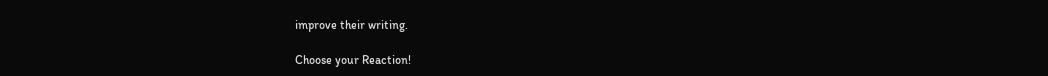improve their writing.

Choose your Reaction!